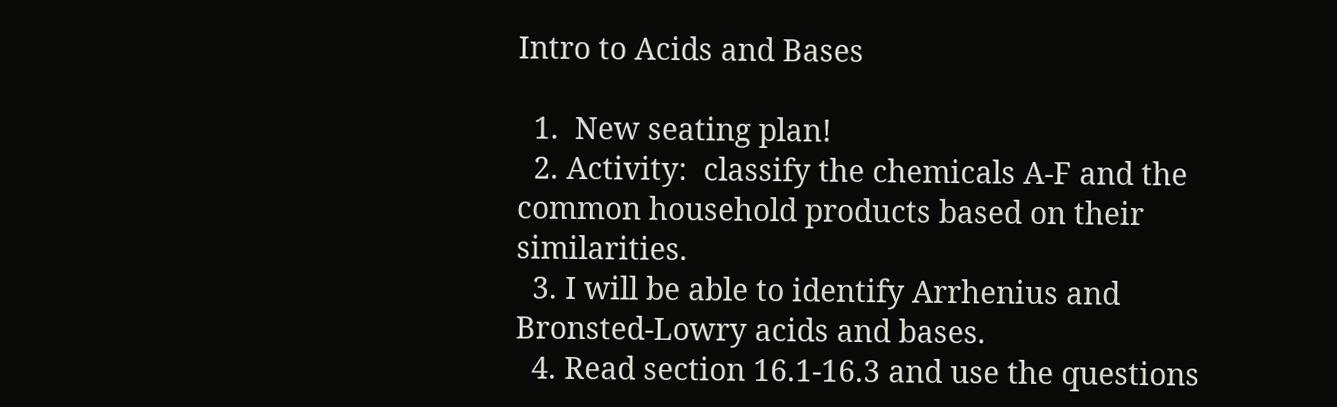Intro to Acids and Bases

  1.  New seating plan!
  2. Activity:  classify the chemicals A-F and the common household products based on their similarities.
  3. I will be able to identify Arrhenius and Bronsted-Lowry acids and bases.
  4. Read section 16.1-16.3 and use the questions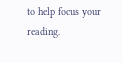to help focus your reading.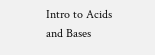Intro to Acids and Bases